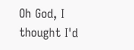Oh God, I thought I'd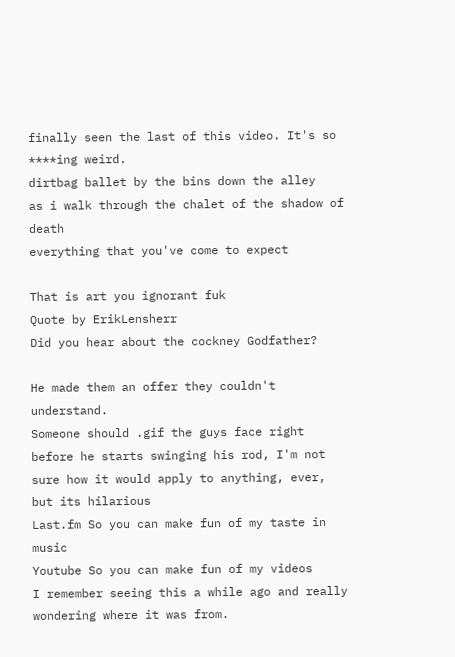finally seen the last of this video. It's so ****ing weird.
dirtbag ballet by the bins down the alley
as i walk through the chalet of the shadow of death
everything that you've come to expect

That is art you ignorant fuk
Quote by ErikLensherr
Did you hear about the cockney Godfather?

He made them an offer they couldn't understand.
Someone should .gif the guys face right before he starts swinging his rod, I'm not sure how it would apply to anything, ever, but its hilarious
Last.fm So you can make fun of my taste in music
Youtube So you can make fun of my videos
I remember seeing this a while ago and really wondering where it was from.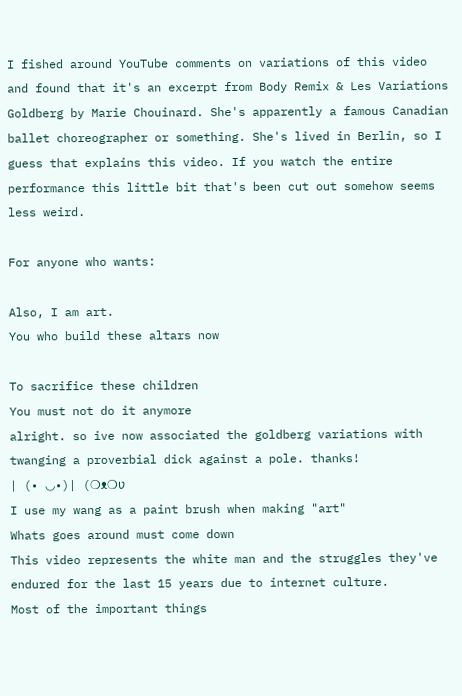I fished around YouTube comments on variations of this video and found that it's an excerpt from Body Remix & Les Variations Goldberg by Marie Chouinard. She's apparently a famous Canadian ballet choreographer or something. She's lived in Berlin, so I guess that explains this video. If you watch the entire performance this little bit that's been cut out somehow seems less weird.

For anyone who wants:

Also, I am art.
You who build these altars now

To sacrifice these children
You must not do it anymore
alright. so ive now associated the goldberg variations with twanging a proverbial dick against a pole. thanks!
| (• ◡•)| (❍ᴥ❍ʋ
I use my wang as a paint brush when making "art"
Whats goes around must come down
This video represents the white man and the struggles they've endured for the last 15 years due to internet culture.
Most of the important things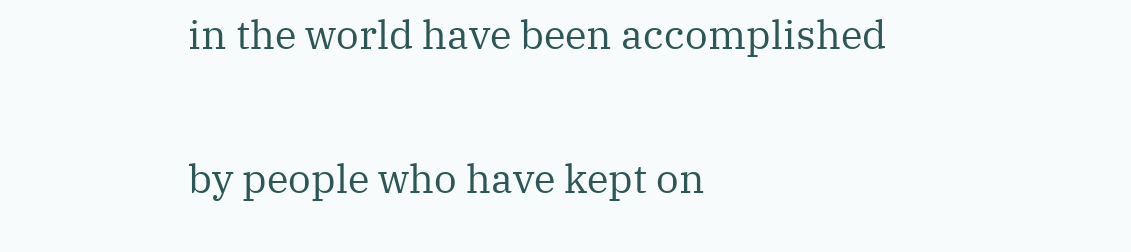in the world have been accomplished

by people who have kept on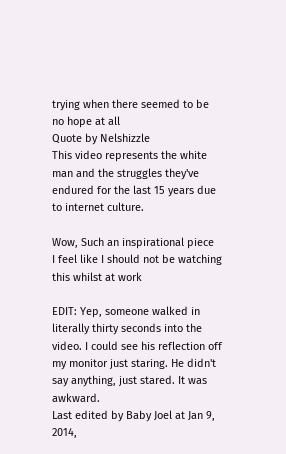trying when there seemed to be no hope at all
Quote by Nelshizzle
This video represents the white man and the struggles they've endured for the last 15 years due to internet culture.

Wow, Such an inspirational piece
I feel like I should not be watching this whilst at work

EDIT: Yep, someone walked in literally thirty seconds into the video. I could see his reflection off my monitor just staring. He didn't say anything, just stared. It was awkward.
Last edited by Baby Joel at Jan 9, 2014,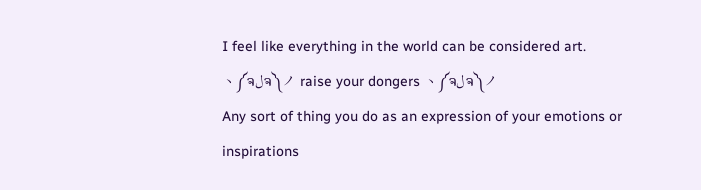I feel like everything in the world can be considered art.
ヽ༼ຈلຈ༽ノ raise your dongers ヽ༼ຈلຈ༽ノ
Any sort of thing you do as an expression of your emotions or inspirations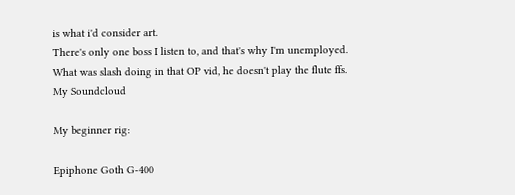is what i'd consider art.
There's only one boss I listen to, and that's why I'm unemployed.
What was slash doing in that OP vid, he doesn't play the flute ffs.
My Soundcloud

My beginner rig:

Epiphone Goth G-400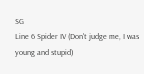SG
Line 6 Spider IV (Don't judge me, I was young and stupid)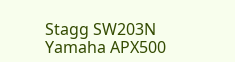Stagg SW203N
Yamaha APX500